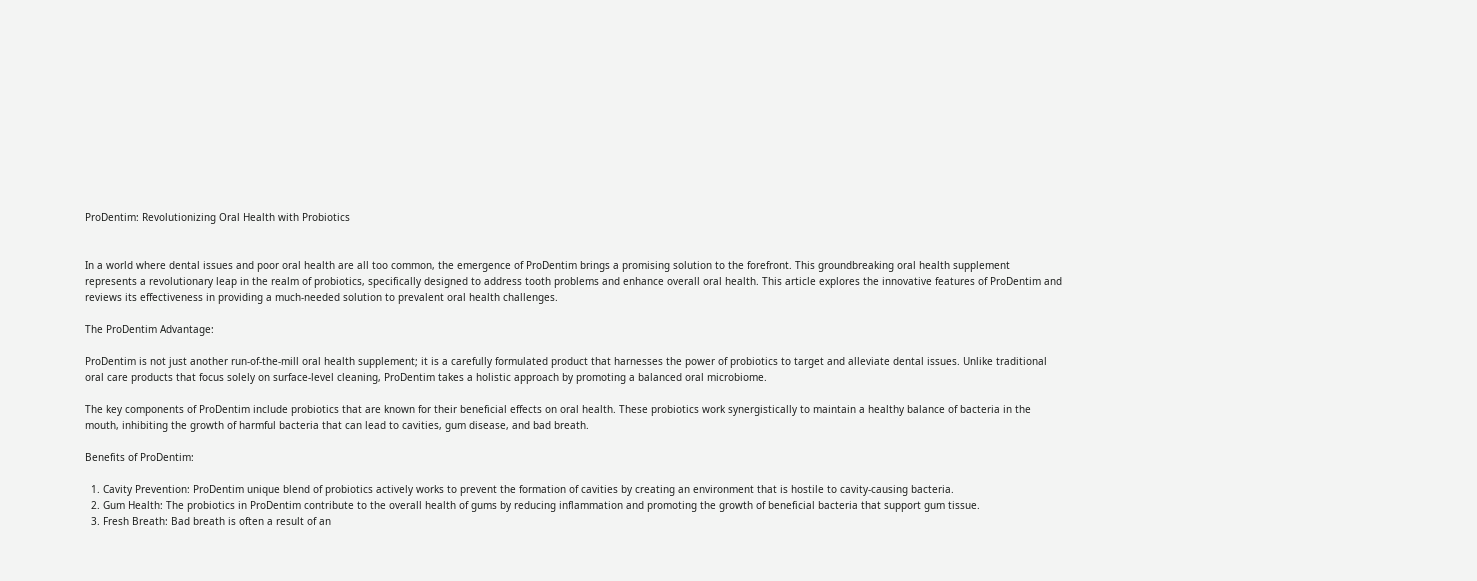ProDentim: Revolutionizing Oral Health with Probiotics


In a world where dental issues and poor oral health are all too common, the emergence of ProDentim brings a promising solution to the forefront. This groundbreaking oral health supplement represents a revolutionary leap in the realm of probiotics, specifically designed to address tooth problems and enhance overall oral health. This article explores the innovative features of ProDentim and reviews its effectiveness in providing a much-needed solution to prevalent oral health challenges.

The ProDentim Advantage:

ProDentim is not just another run-of-the-mill oral health supplement; it is a carefully formulated product that harnesses the power of probiotics to target and alleviate dental issues. Unlike traditional oral care products that focus solely on surface-level cleaning, ProDentim takes a holistic approach by promoting a balanced oral microbiome.

The key components of ProDentim include probiotics that are known for their beneficial effects on oral health. These probiotics work synergistically to maintain a healthy balance of bacteria in the mouth, inhibiting the growth of harmful bacteria that can lead to cavities, gum disease, and bad breath.

Benefits of ProDentim:

  1. Cavity Prevention: ProDentim unique blend of probiotics actively works to prevent the formation of cavities by creating an environment that is hostile to cavity-causing bacteria.
  2. Gum Health: The probiotics in ProDentim contribute to the overall health of gums by reducing inflammation and promoting the growth of beneficial bacteria that support gum tissue.
  3. Fresh Breath: Bad breath is often a result of an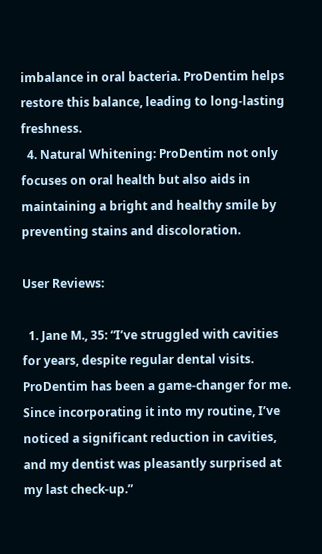imbalance in oral bacteria. ProDentim helps restore this balance, leading to long-lasting freshness.
  4. Natural Whitening: ProDentim not only focuses on oral health but also aids in maintaining a bright and healthy smile by preventing stains and discoloration.

User Reviews:

  1. Jane M., 35: “I’ve struggled with cavities for years, despite regular dental visits. ProDentim has been a game-changer for me. Since incorporating it into my routine, I’ve noticed a significant reduction in cavities, and my dentist was pleasantly surprised at my last check-up.”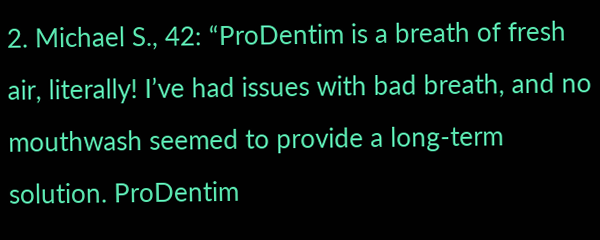2. Michael S., 42: “ProDentim is a breath of fresh air, literally! I’ve had issues with bad breath, and no mouthwash seemed to provide a long-term solution. ProDentim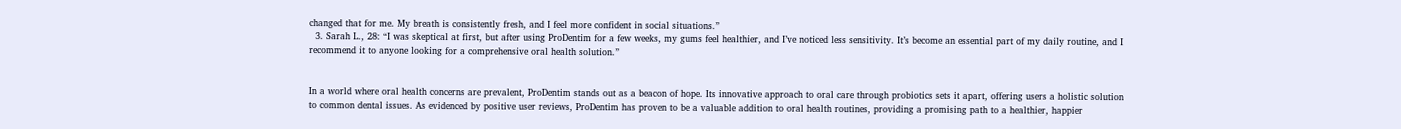changed that for me. My breath is consistently fresh, and I feel more confident in social situations.”
  3. Sarah L., 28: “I was skeptical at first, but after using ProDentim for a few weeks, my gums feel healthier, and I’ve noticed less sensitivity. It’s become an essential part of my daily routine, and I recommend it to anyone looking for a comprehensive oral health solution.”


In a world where oral health concerns are prevalent, ProDentim stands out as a beacon of hope. Its innovative approach to oral care through probiotics sets it apart, offering users a holistic solution to common dental issues. As evidenced by positive user reviews, ProDentim has proven to be a valuable addition to oral health routines, providing a promising path to a healthier, happier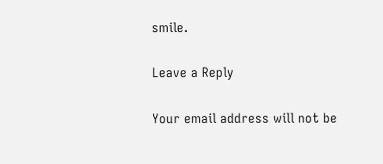smile.

Leave a Reply

Your email address will not be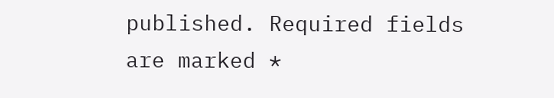published. Required fields are marked *